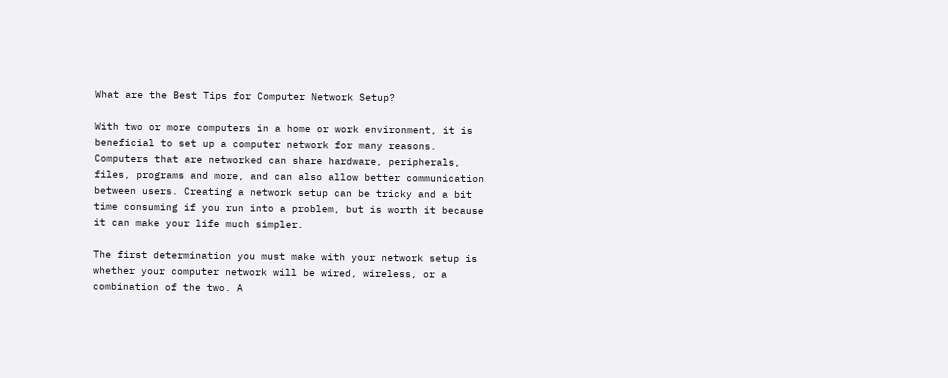What are the Best Tips for Computer Network Setup?

With two or more computers in a home or work environment, it is beneficial to set up a computer network for many reasons. Computers that are networked can share hardware, peripherals, files, programs and more, and can also allow better communication between users. Creating a network setup can be tricky and a bit time consuming if you run into a problem, but is worth it because it can make your life much simpler.

The first determination you must make with your network setup is whether your computer network will be wired, wireless, or a combination of the two. A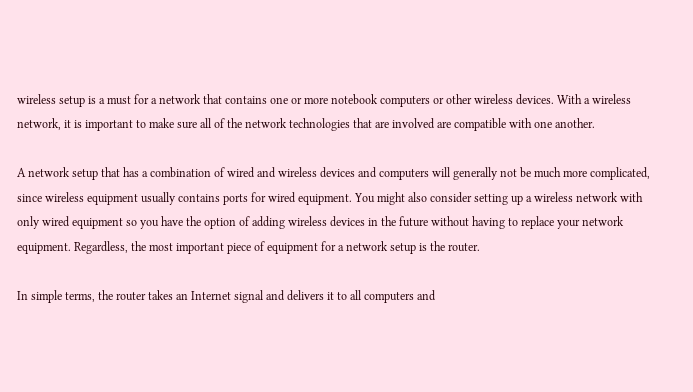wireless setup is a must for a network that contains one or more notebook computers or other wireless devices. With a wireless network, it is important to make sure all of the network technologies that are involved are compatible with one another.

A network setup that has a combination of wired and wireless devices and computers will generally not be much more complicated, since wireless equipment usually contains ports for wired equipment. You might also consider setting up a wireless network with only wired equipment so you have the option of adding wireless devices in the future without having to replace your network equipment. Regardless, the most important piece of equipment for a network setup is the router.

In simple terms, the router takes an Internet signal and delivers it to all computers and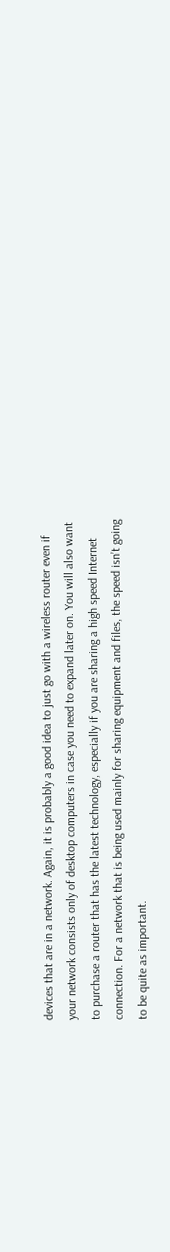devices that are in a network. Again, it is probably a good idea to just go with a wireless router even if your network consists only of desktop computers in case you need to expand later on. You will also want to purchase a router that has the latest technology, especially if you are sharing a high speed Internet connection. For a network that is being used mainly for sharing equipment and files, the speed isn’t going to be quite as important.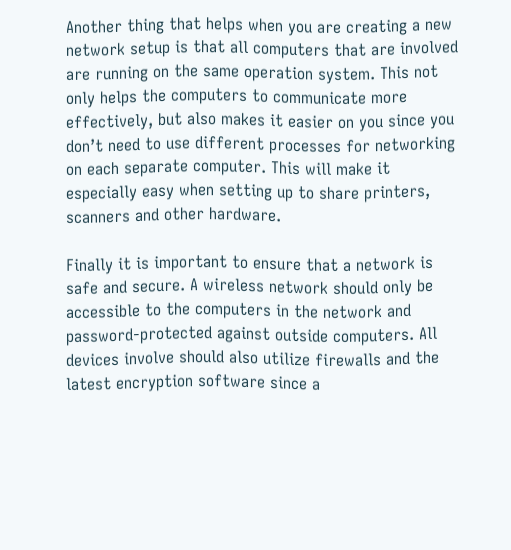Another thing that helps when you are creating a new network setup is that all computers that are involved are running on the same operation system. This not only helps the computers to communicate more effectively, but also makes it easier on you since you don’t need to use different processes for networking on each separate computer. This will make it especially easy when setting up to share printers, scanners and other hardware.

Finally it is important to ensure that a network is safe and secure. A wireless network should only be accessible to the computers in the network and password-protected against outside computers. All devices involve should also utilize firewalls and the latest encryption software since a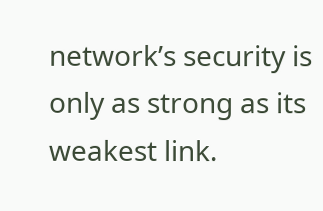network’s security is only as strong as its weakest link.